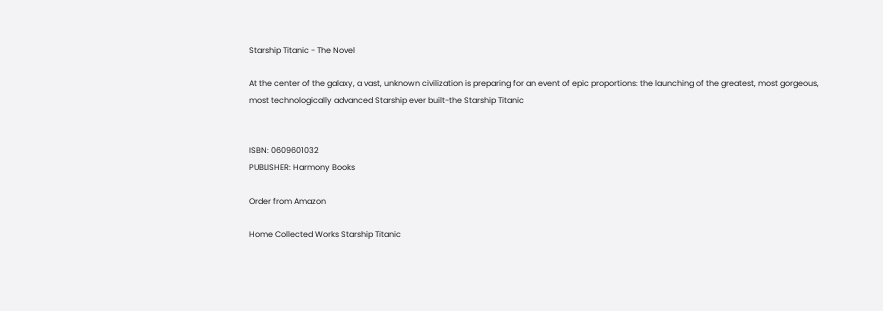Starship Titanic - The Novel

At the center of the galaxy, a vast, unknown civilization is preparing for an event of epic proportions: the launching of the greatest, most gorgeous, most technologically advanced Starship ever built-the Starship Titanic


ISBN: 0609601032
PUBLISHER: Harmony Books

Order from Amazon

Home Collected Works Starship Titanic